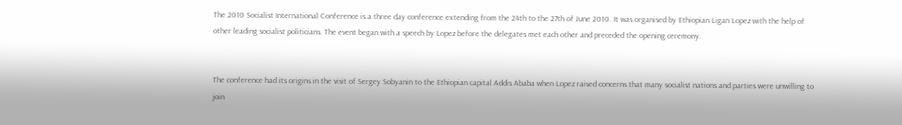The 2010 Socialist International Conference is a three day conference extending from the 24th to the 27th of June 2010. It was organised by Ethiopian Ligan Lopez with the help of other leading socialist politicians. The event began with a speech by Lopez before the delegates met each other and preceded the opening ceremony.


The conference had its origins in the visit of Sergey Sobyanin to the Ethiopian capital Addis Ababa when Lopez raised concerns that many socialist nations and parties were unwilling to join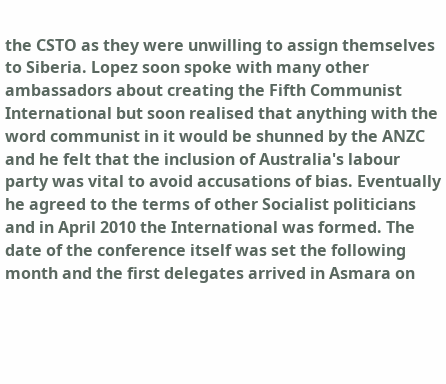the CSTO as they were unwilling to assign themselves to Siberia. Lopez soon spoke with many other ambassadors about creating the Fifth Communist International but soon realised that anything with the word communist in it would be shunned by the ANZC and he felt that the inclusion of Australia's labour party was vital to avoid accusations of bias. Eventually he agreed to the terms of other Socialist politicians and in April 2010 the International was formed. The date of the conference itself was set the following month and the first delegates arrived in Asmara on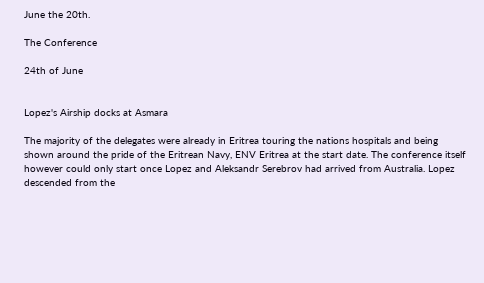June the 20th.

The Conference

24th of June


Lopez's Airship docks at Asmara

The majority of the delegates were already in Eritrea touring the nations hospitals and being shown around the pride of the Eritrean Navy, ENV Eritrea at the start date. The conference itself however could only start once Lopez and Aleksandr Serebrov had arrived from Australia. Lopez descended from the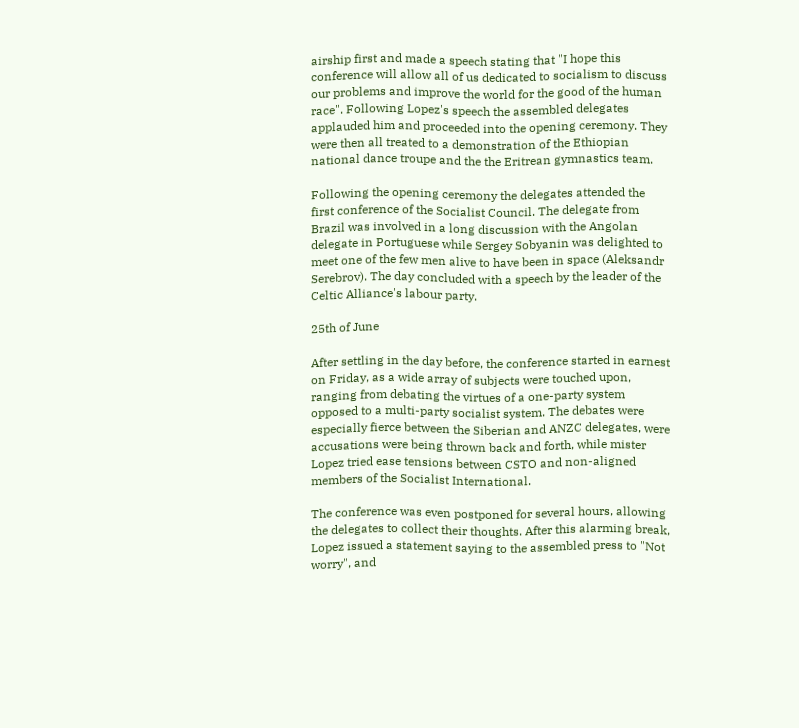airship first and made a speech stating that "I hope this conference will allow all of us dedicated to socialism to discuss our problems and improve the world for the good of the human race". Following Lopez's speech the assembled delegates applauded him and proceeded into the opening ceremony. They were then all treated to a demonstration of the Ethiopian national dance troupe and the the Eritrean gymnastics team.

Following the opening ceremony the delegates attended the first conference of the Socialist Council. The delegate from Brazil was involved in a long discussion with the Angolan delegate in Portuguese while Sergey Sobyanin was delighted to meet one of the few men alive to have been in space (Aleksandr Serebrov). The day concluded with a speech by the leader of the Celtic Alliance's labour party.

25th of June

After settling in the day before, the conference started in earnest on Friday, as a wide array of subjects were touched upon, ranging from debating the virtues of a one-party system opposed to a multi-party socialist system. The debates were especially fierce between the Siberian and ANZC delegates, were accusations were being thrown back and forth, while mister Lopez tried ease tensions between CSTO and non-aligned members of the Socialist International.

The conference was even postponed for several hours, allowing the delegates to collect their thoughts. After this alarming break, Lopez issued a statement saying to the assembled press to "Not worry", and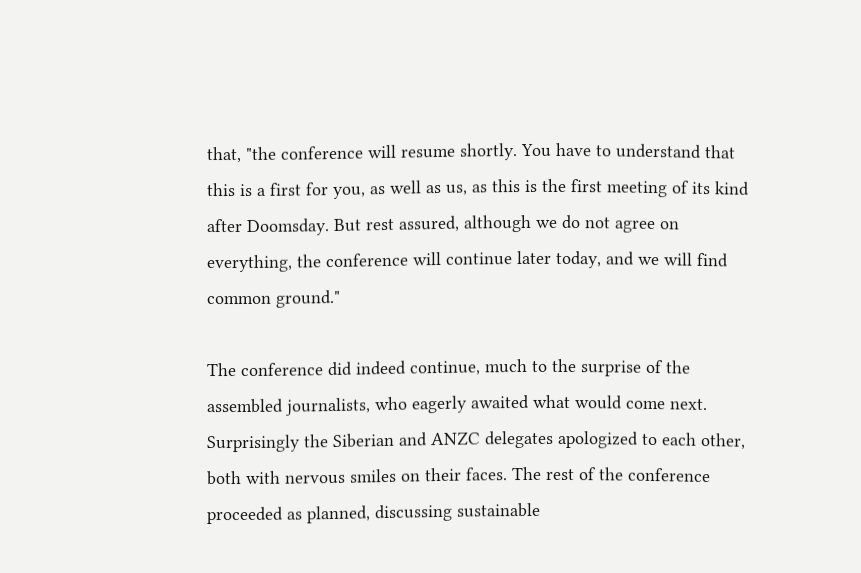that, "the conference will resume shortly. You have to understand that this is a first for you, as well as us, as this is the first meeting of its kind after Doomsday. But rest assured, although we do not agree on everything, the conference will continue later today, and we will find common ground."

The conference did indeed continue, much to the surprise of the assembled journalists, who eagerly awaited what would come next. Surprisingly the Siberian and ANZC delegates apologized to each other, both with nervous smiles on their faces. The rest of the conference proceeded as planned, discussing sustainable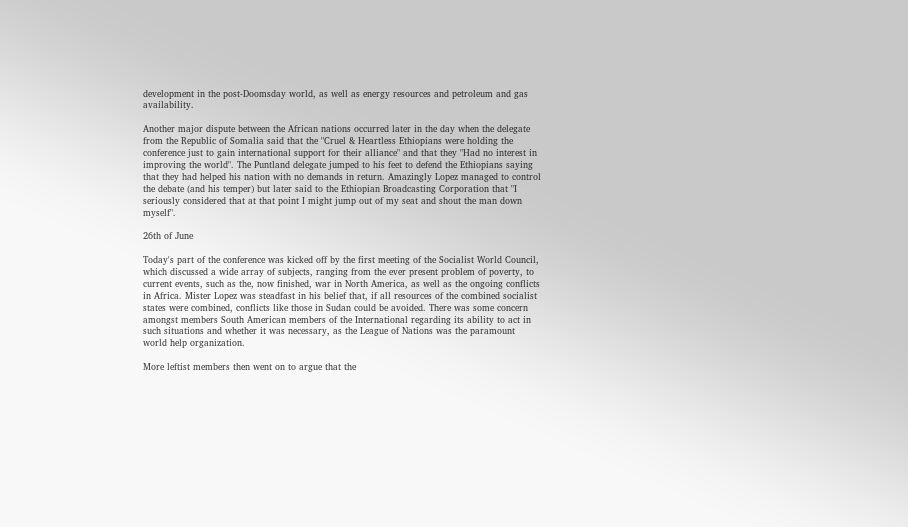development in the post-Doomsday world, as well as energy resources and petroleum and gas availability.

Another major dispute between the African nations occurred later in the day when the delegate from the Republic of Somalia said that the "Cruel & Heartless Ethiopians were holding the conference just to gain international support for their alliance" and that they "Had no interest in improving the world". The Puntland delegate jumped to his feet to defend the Ethiopians saying that they had helped his nation with no demands in return. Amazingly Lopez managed to control the debate (and his temper) but later said to the Ethiopian Broadcasting Corporation that "I seriously considered that at that point I might jump out of my seat and shout the man down myself".

26th of June

Today's part of the conference was kicked off by the first meeting of the Socialist World Council, which discussed a wide array of subjects, ranging from the ever present problem of poverty, to current events, such as the, now finished, war in North America, as well as the ongoing conflicts in Africa. Mister Lopez was steadfast in his belief that, if all resources of the combined socialist states were combined, conflicts like those in Sudan could be avoided. There was some concern amongst members South American members of the International regarding its ability to act in such situations and whether it was necessary, as the League of Nations was the paramount world help organization.

More leftist members then went on to argue that the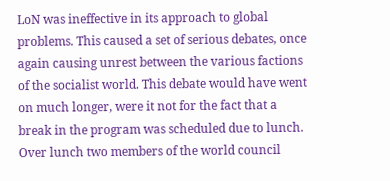LoN was ineffective in its approach to global problems. This caused a set of serious debates, once again causing unrest between the various factions of the socialist world. This debate would have went on much longer, were it not for the fact that a break in the program was scheduled due to lunch. Over lunch two members of the world council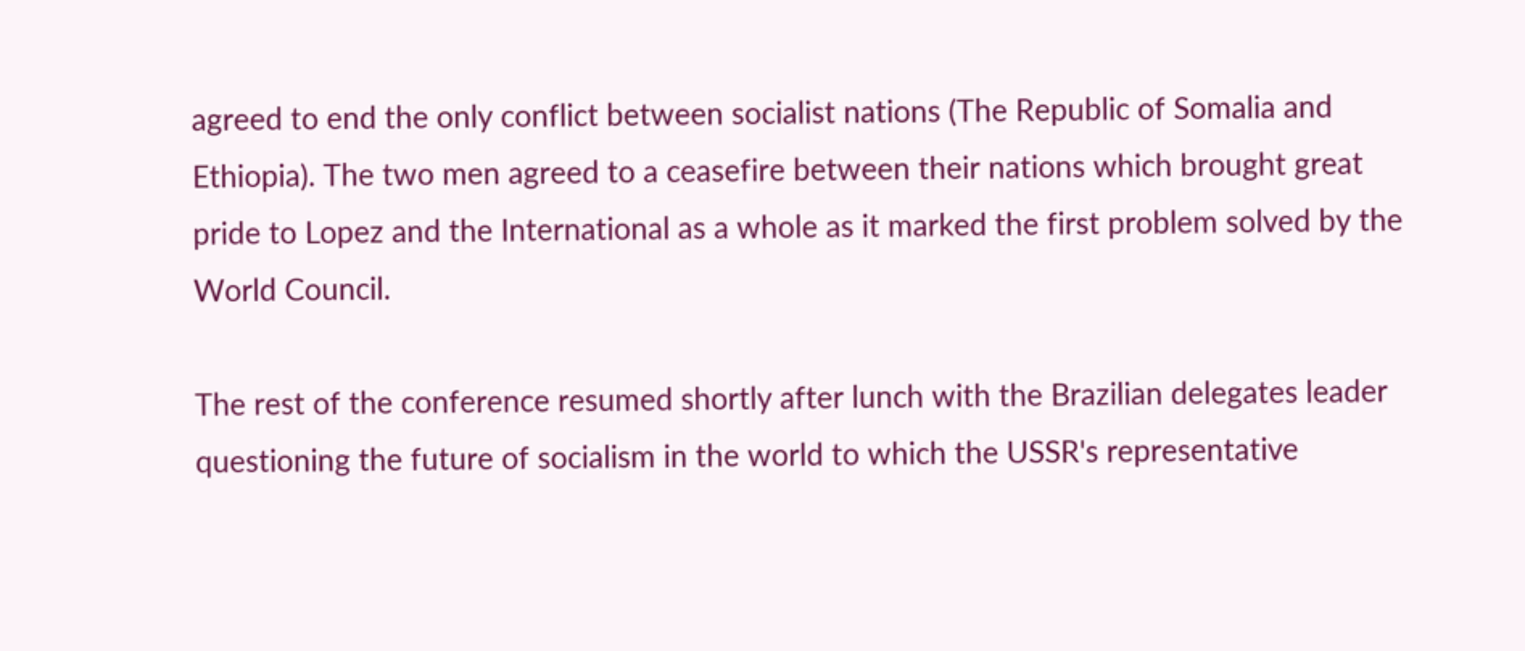agreed to end the only conflict between socialist nations (The Republic of Somalia and Ethiopia). The two men agreed to a ceasefire between their nations which brought great pride to Lopez and the International as a whole as it marked the first problem solved by the World Council.

The rest of the conference resumed shortly after lunch with the Brazilian delegates leader questioning the future of socialism in the world to which the USSR's representative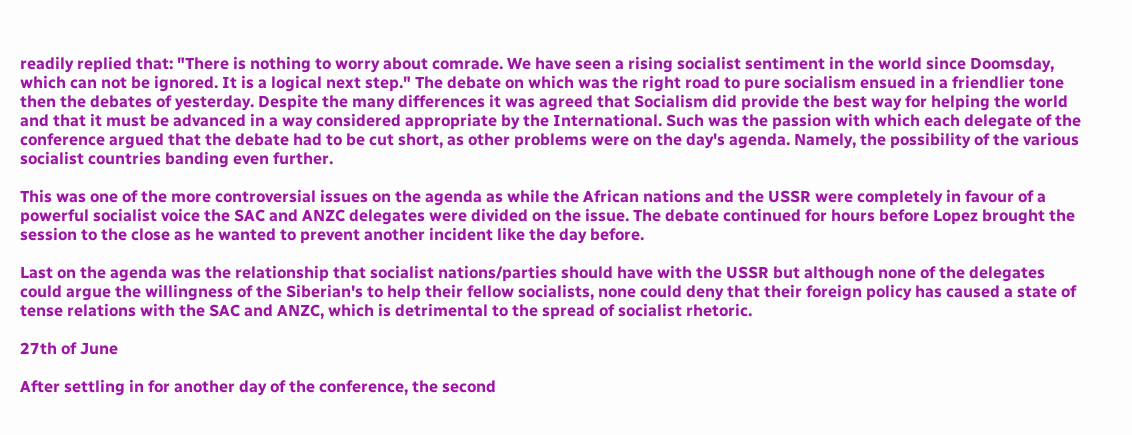readily replied that: "There is nothing to worry about comrade. We have seen a rising socialist sentiment in the world since Doomsday, which can not be ignored. It is a logical next step." The debate on which was the right road to pure socialism ensued in a friendlier tone then the debates of yesterday. Despite the many differences it was agreed that Socialism did provide the best way for helping the world and that it must be advanced in a way considered appropriate by the International. Such was the passion with which each delegate of the conference argued that the debate had to be cut short, as other problems were on the day's agenda. Namely, the possibility of the various socialist countries banding even further.

This was one of the more controversial issues on the agenda as while the African nations and the USSR were completely in favour of a powerful socialist voice the SAC and ANZC delegates were divided on the issue. The debate continued for hours before Lopez brought the session to the close as he wanted to prevent another incident like the day before.

Last on the agenda was the relationship that socialist nations/parties should have with the USSR but although none of the delegates could argue the willingness of the Siberian's to help their fellow socialists, none could deny that their foreign policy has caused a state of tense relations with the SAC and ANZC, which is detrimental to the spread of socialist rhetoric.

27th of June

After settling in for another day of the conference, the second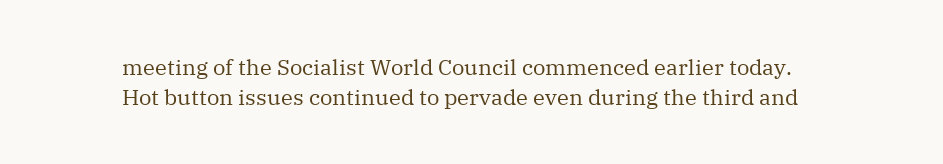meeting of the Socialist World Council commenced earlier today. Hot button issues continued to pervade even during the third and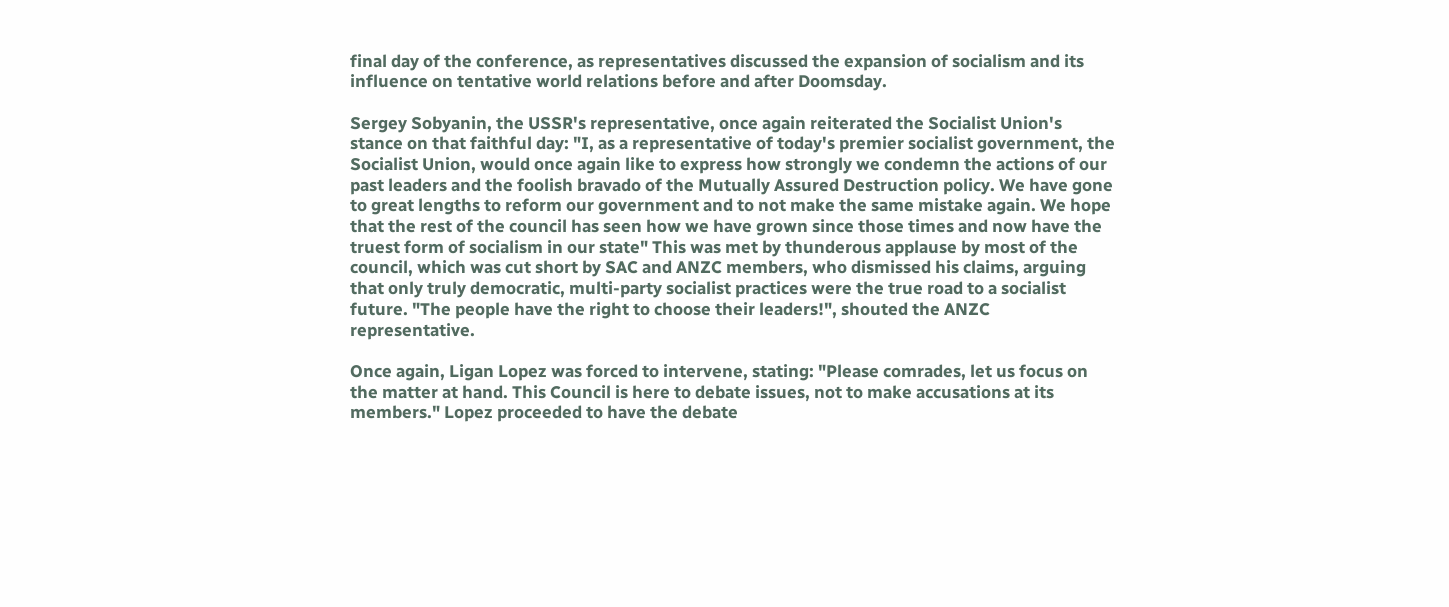final day of the conference, as representatives discussed the expansion of socialism and its influence on tentative world relations before and after Doomsday.

Sergey Sobyanin, the USSR's representative, once again reiterated the Socialist Union's stance on that faithful day: "I, as a representative of today's premier socialist government, the Socialist Union, would once again like to express how strongly we condemn the actions of our past leaders and the foolish bravado of the Mutually Assured Destruction policy. We have gone to great lengths to reform our government and to not make the same mistake again. We hope that the rest of the council has seen how we have grown since those times and now have the truest form of socialism in our state" This was met by thunderous applause by most of the council, which was cut short by SAC and ANZC members, who dismissed his claims, arguing that only truly democratic, multi-party socialist practices were the true road to a socialist future. "The people have the right to choose their leaders!", shouted the ANZC representative.

Once again, Ligan Lopez was forced to intervene, stating: "Please comrades, let us focus on the matter at hand. This Council is here to debate issues, not to make accusations at its members." Lopez proceeded to have the debate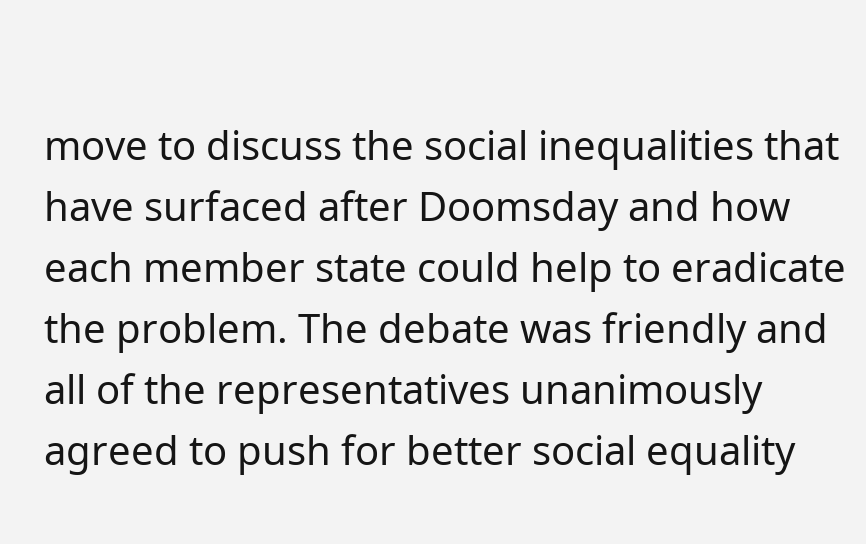move to discuss the social inequalities that have surfaced after Doomsday and how each member state could help to eradicate the problem. The debate was friendly and all of the representatives unanimously agreed to push for better social equality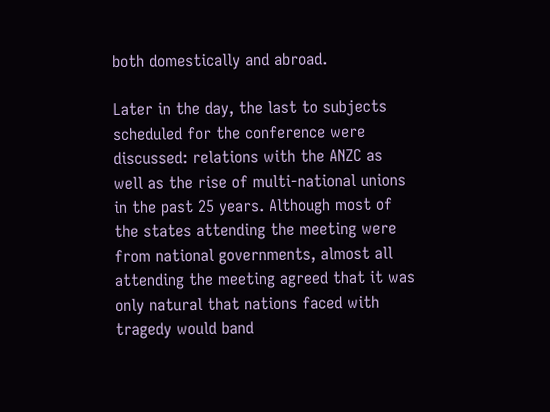both domestically and abroad.

Later in the day, the last to subjects scheduled for the conference were discussed: relations with the ANZC as well as the rise of multi-national unions in the past 25 years. Although most of the states attending the meeting were from national governments, almost all attending the meeting agreed that it was only natural that nations faced with tragedy would band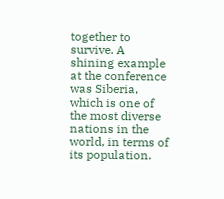together to survive. A shining example at the conference was Siberia, which is one of the most diverse nations in the world, in terms of its population.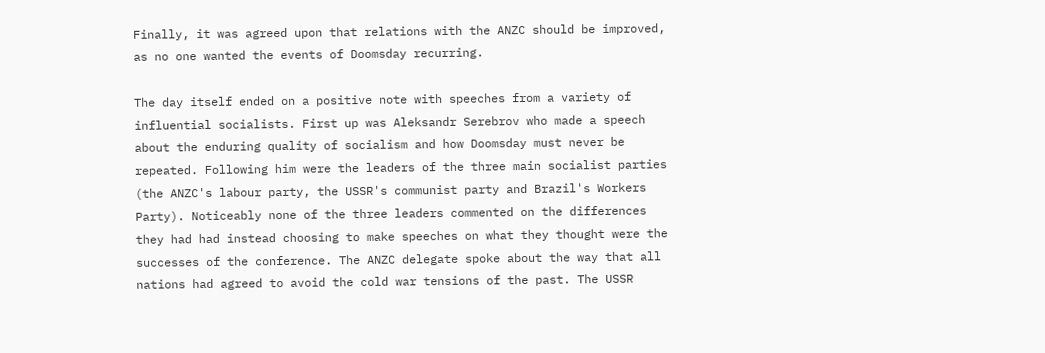Finally, it was agreed upon that relations with the ANZC should be improved, as no one wanted the events of Doomsday recurring.

The day itself ended on a positive note with speeches from a variety of influential socialists. First up was Aleksandr Serebrov who made a speech about the enduring quality of socialism and how Doomsday must never be repeated. Following him were the leaders of the three main socialist parties (the ANZC's labour party, the USSR's communist party and Brazil's Workers Party). Noticeably none of the three leaders commented on the differences they had had instead choosing to make speeches on what they thought were the successes of the conference. The ANZC delegate spoke about the way that all nations had agreed to avoid the cold war tensions of the past. The USSR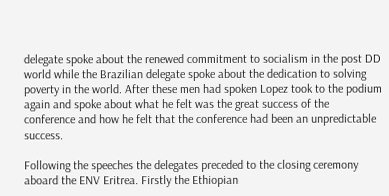delegate spoke about the renewed commitment to socialism in the post DD world while the Brazilian delegate spoke about the dedication to solving poverty in the world. After these men had spoken Lopez took to the podium again and spoke about what he felt was the great success of the conference and how he felt that the conference had been an unpredictable success.

Following the speeches the delegates preceded to the closing ceremony aboard the ENV Eritrea. Firstly the Ethiopian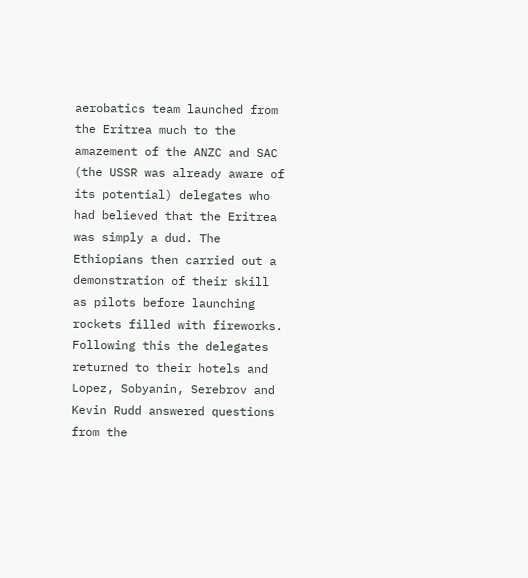aerobatics team launched from the Eritrea much to the amazement of the ANZC and SAC (the USSR was already aware of its potential) delegates who had believed that the Eritrea was simply a dud. The Ethiopians then carried out a demonstration of their skill as pilots before launching rockets filled with fireworks. Following this the delegates returned to their hotels and Lopez, Sobyanin, Serebrov and Kevin Rudd answered questions from the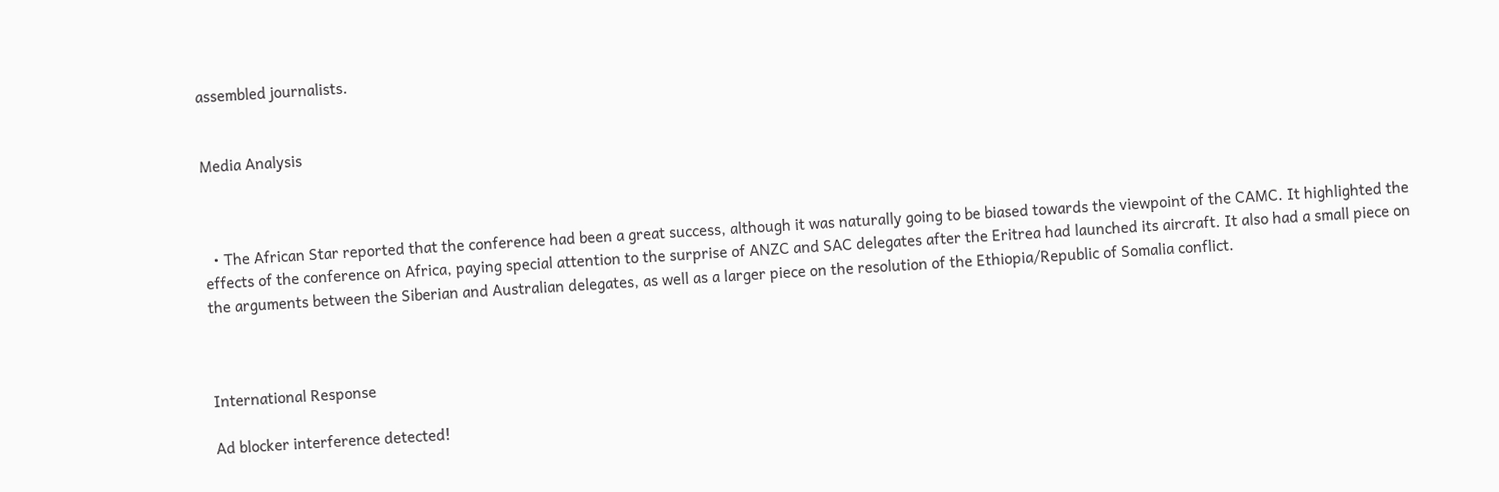assembled journalists.


Media Analysis



  • The African Star reported that the conference had been a great success, although it was naturally going to be biased towards the viewpoint of the CAMC. It highlighted the effects of the conference on Africa, paying special attention to the surprise of ANZC and SAC delegates after the Eritrea had launched its aircraft. It also had a small piece on the arguments between the Siberian and Australian delegates, as well as a larger piece on the resolution of the Ethiopia/Republic of Somalia conflict.



International Response

Ad blocker interference detected!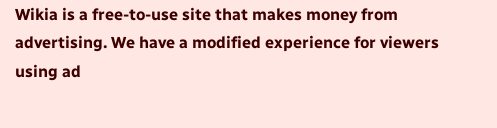Wikia is a free-to-use site that makes money from advertising. We have a modified experience for viewers using ad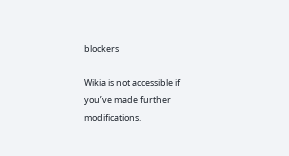blockers

Wikia is not accessible if you’ve made further modifications.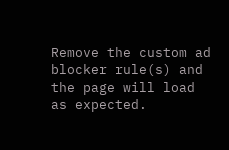Remove the custom ad blocker rule(s) and the page will load as expected.